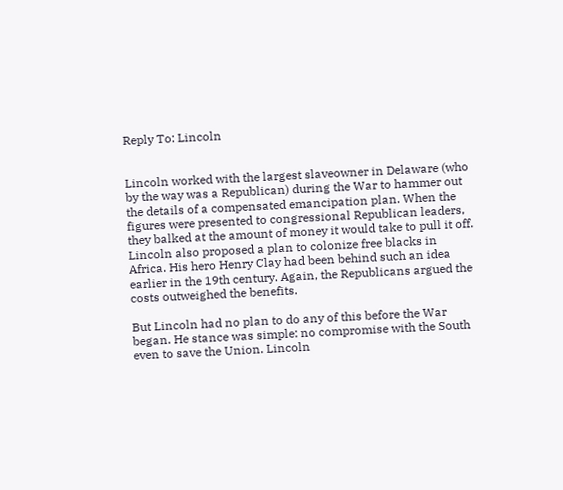Reply To: Lincoln


Lincoln worked with the largest slaveowner in Delaware (who by the way was a Republican) during the War to hammer out the details of a compensated emancipation plan. When the figures were presented to congressional Republican leaders, they balked at the amount of money it would take to pull it off. Lincoln also proposed a plan to colonize free blacks in Africa. His hero Henry Clay had been behind such an idea earlier in the 19th century. Again, the Republicans argued the costs outweighed the benefits.

But Lincoln had no plan to do any of this before the War began. He stance was simple: no compromise with the South even to save the Union. Lincoln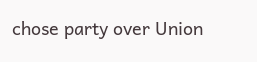chose party over Union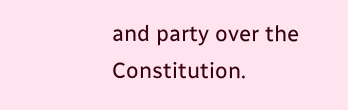and party over the Constitution.